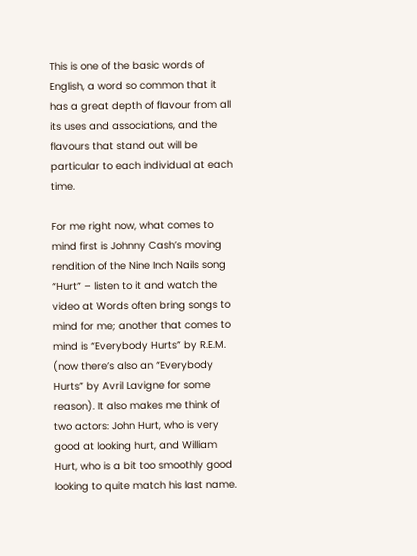This is one of the basic words of English, a word so common that it has a great depth of flavour from all its uses and associations, and the flavours that stand out will be particular to each individual at each time.

For me right now, what comes to mind first is Johnny Cash’s moving rendition of the Nine Inch Nails song “Hurt” – listen to it and watch the video at Words often bring songs to mind for me; another that comes to mind is “Everybody Hurts” by R.E.M. (now there’s also an “Everybody Hurts” by Avril Lavigne for some reason). It also makes me think of two actors: John Hurt, who is very good at looking hurt, and William Hurt, who is a bit too smoothly good looking to quite match his last name.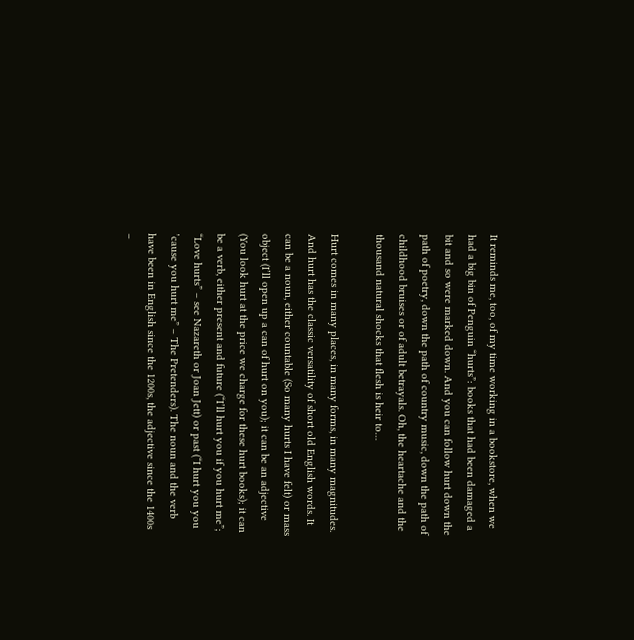It reminds me, too, of my time working in a bookstore, when we had a big bin of Penguin “hurts”: books that had been damaged a bit and so were marked down. And you can follow hurt down the path of poetry, down the path of country music, down the path of childhood bruises or of adult betrayals. Oh, the heartache and the thousand natural shocks that flesh is heir to…

Hurt comes in many places, in many forms, in many magnitudes. And hurt has the classic versatility of short old English words. It can be a noun, either countable (So many hurts I have felt) or mass object (I’ll open up a can of hurt on you); it can be an adjective (You look hurt at the price we charge for these hurt books); it can be a verb, either present and future (“I’ll hurt you if you hurt me”; “Love hurts” – see Nazareth or Joan Jett) or past (“I hurt you you ’cause you hurt me” – The Pretenders). The noun and the verb have been in English since the 1200s, the adjective since the 1400s –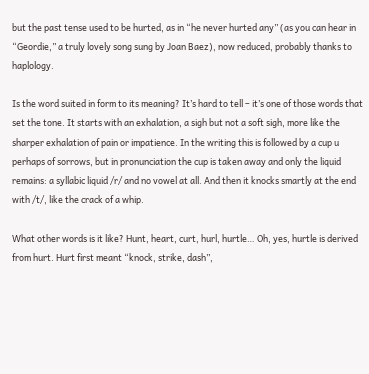but the past tense used to be hurted, as in “he never hurted any” (as you can hear in “Geordie,” a truly lovely song sung by Joan Baez), now reduced, probably thanks to haplology.

Is the word suited in form to its meaning? It’s hard to tell – it’s one of those words that set the tone. It starts with an exhalation, a sigh but not a soft sigh, more like the sharper exhalation of pain or impatience. In the writing this is followed by a cup u perhaps of sorrows, but in pronunciation the cup is taken away and only the liquid remains: a syllabic liquid /r/ and no vowel at all. And then it knocks smartly at the end with /t/, like the crack of a whip.

What other words is it like? Hunt, heart, curt, hurl, hurtle… Oh, yes, hurtle is derived from hurt. Hurt first meant “knock, strike, dash”,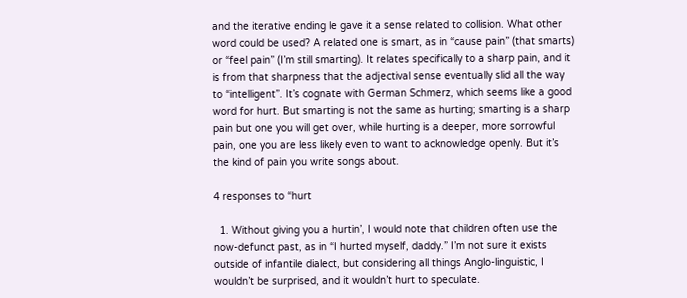and the iterative ending le gave it a sense related to collision. What other word could be used? A related one is smart, as in “cause pain” (that smarts) or “feel pain” (I’m still smarting). It relates specifically to a sharp pain, and it is from that sharpness that the adjectival sense eventually slid all the way to “intelligent”. It’s cognate with German Schmerz, which seems like a good word for hurt. But smarting is not the same as hurting; smarting is a sharp pain but one you will get over, while hurting is a deeper, more sorrowful pain, one you are less likely even to want to acknowledge openly. But it’s the kind of pain you write songs about.

4 responses to “hurt

  1. Without giving you a hurtin’, I would note that children often use the now-defunct past, as in “I hurted myself, daddy.” I’m not sure it exists outside of infantile dialect, but considering all things Anglo-linguistic, I wouldn’t be surprised, and it wouldn’t hurt to speculate.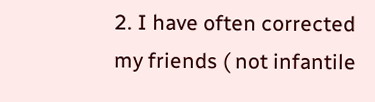2. I have often corrected my friends ( not infantile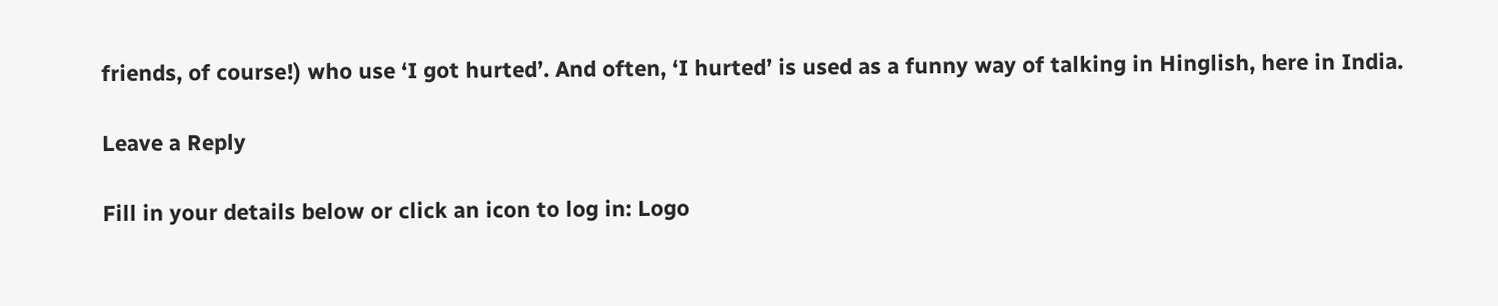friends, of course!) who use ‘I got hurted’. And often, ‘I hurted’ is used as a funny way of talking in Hinglish, here in India.

Leave a Reply

Fill in your details below or click an icon to log in: Logo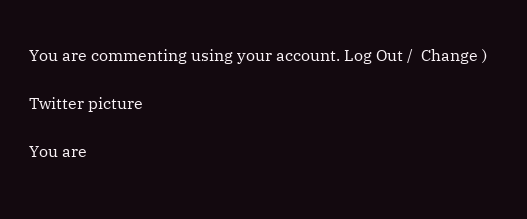You are commenting using your account. Log Out /  Change )

Twitter picture

You are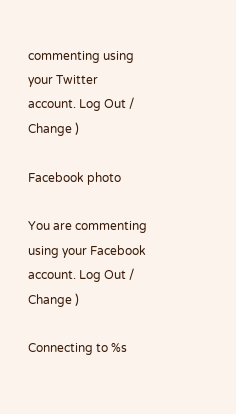commenting using your Twitter account. Log Out /  Change )

Facebook photo

You are commenting using your Facebook account. Log Out /  Change )

Connecting to %s